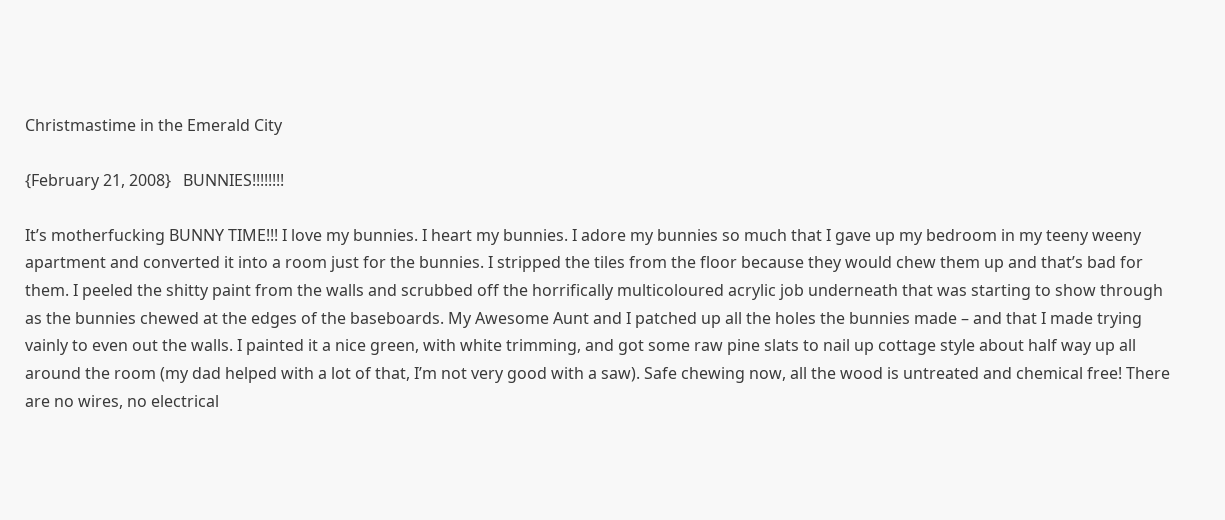Christmastime in the Emerald City

{February 21, 2008}   BUNNIES!!!!!!!!

It’s motherfucking BUNNY TIME!!! I love my bunnies. I heart my bunnies. I adore my bunnies so much that I gave up my bedroom in my teeny weeny apartment and converted it into a room just for the bunnies. I stripped the tiles from the floor because they would chew them up and that’s bad for them. I peeled the shitty paint from the walls and scrubbed off the horrifically multicoloured acrylic job underneath that was starting to show through as the bunnies chewed at the edges of the baseboards. My Awesome Aunt and I patched up all the holes the bunnies made – and that I made trying vainly to even out the walls. I painted it a nice green, with white trimming, and got some raw pine slats to nail up cottage style about half way up all around the room (my dad helped with a lot of that, I’m not very good with a saw). Safe chewing now, all the wood is untreated and chemical free! There are no wires, no electrical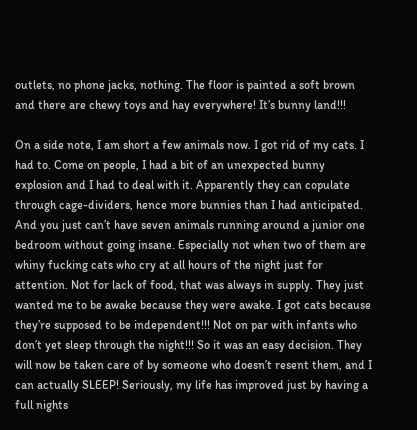outlets, no phone jacks, nothing. The floor is painted a soft brown and there are chewy toys and hay everywhere! It’s bunny land!!!

On a side note, I am short a few animals now. I got rid of my cats. I had to. Come on people, I had a bit of an unexpected bunny explosion and I had to deal with it. Apparently they can copulate through cage-dividers, hence more bunnies than I had anticipated. And you just can’t have seven animals running around a junior one bedroom without going insane. Especially not when two of them are whiny fucking cats who cry at all hours of the night just for attention. Not for lack of food, that was always in supply. They just wanted me to be awake because they were awake. I got cats because they’re supposed to be independent!!! Not on par with infants who don’t yet sleep through the night!!! So it was an easy decision. They will now be taken care of by someone who doesn’t resent them, and I can actually SLEEP! Seriously, my life has improved just by having a full nights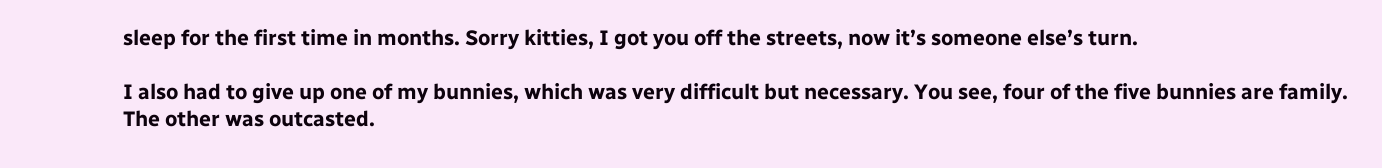sleep for the first time in months. Sorry kitties, I got you off the streets, now it’s someone else’s turn.

I also had to give up one of my bunnies, which was very difficult but necessary. You see, four of the five bunnies are family. The other was outcasted.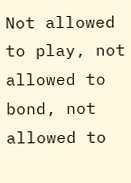Not allowed to play, not allowed to bond, not allowed to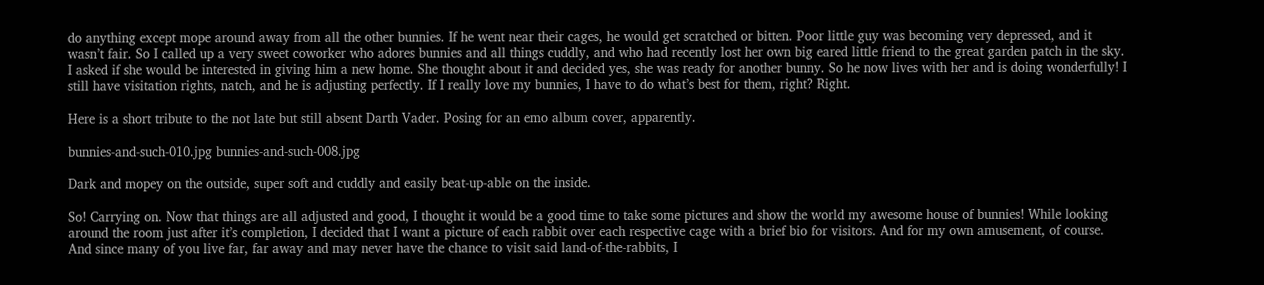do anything except mope around away from all the other bunnies. If he went near their cages, he would get scratched or bitten. Poor little guy was becoming very depressed, and it wasn’t fair. So I called up a very sweet coworker who adores bunnies and all things cuddly, and who had recently lost her own big eared little friend to the great garden patch in the sky. I asked if she would be interested in giving him a new home. She thought about it and decided yes, she was ready for another bunny. So he now lives with her and is doing wonderfully! I still have visitation rights, natch, and he is adjusting perfectly. If I really love my bunnies, I have to do what’s best for them, right? Right.

Here is a short tribute to the not late but still absent Darth Vader. Posing for an emo album cover, apparently.

bunnies-and-such-010.jpg bunnies-and-such-008.jpg

Dark and mopey on the outside, super soft and cuddly and easily beat-up-able on the inside.

So! Carrying on. Now that things are all adjusted and good, I thought it would be a good time to take some pictures and show the world my awesome house of bunnies! While looking around the room just after it’s completion, I decided that I want a picture of each rabbit over each respective cage with a brief bio for visitors. And for my own amusement, of course. And since many of you live far, far away and may never have the chance to visit said land-of-the-rabbits, I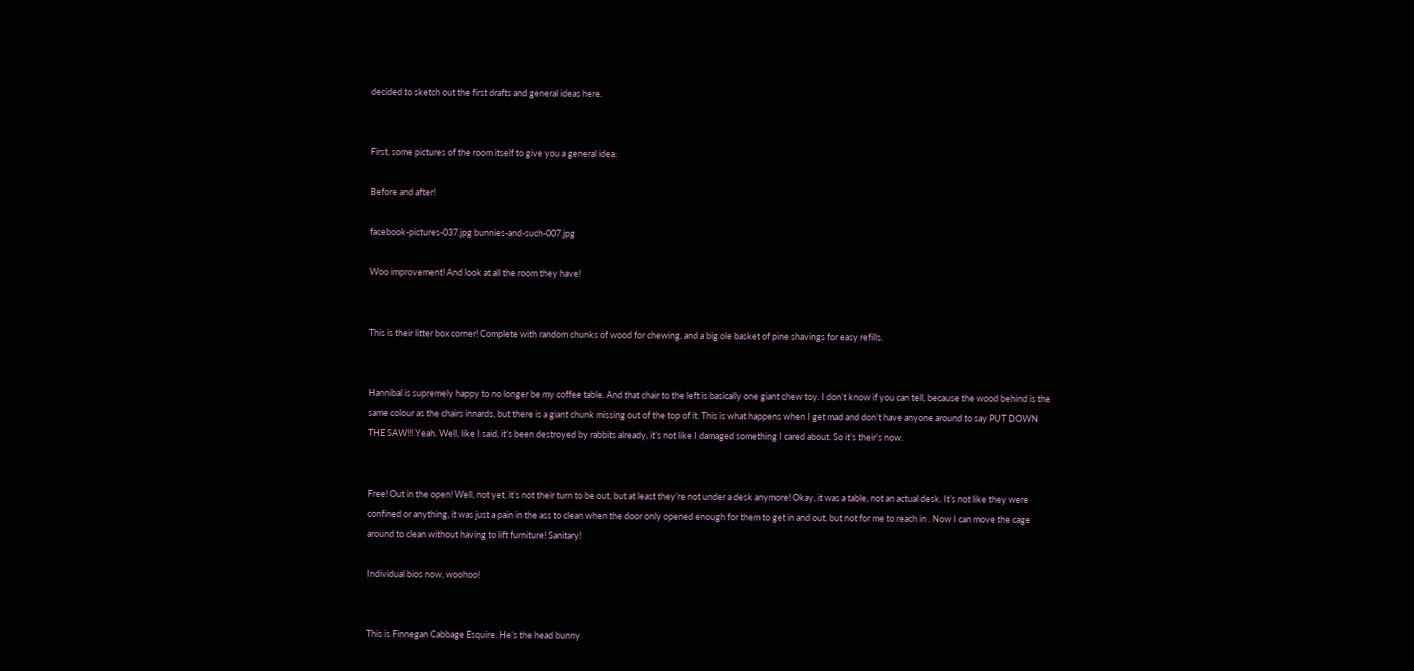decided to sketch out the first drafts and general ideas here.


First, some pictures of the room itself to give you a general idea:

Before and after!

facebook-pictures-037.jpg bunnies-and-such-007.jpg

Woo improvement! And look at all the room they have!


This is their litter box corner! Complete with random chunks of wood for chewing, and a big ole basket of pine shavings for easy refills.


Hannibal is supremely happy to no longer be my coffee table. And that chair to the left is basically one giant chew toy. I don’t know if you can tell, because the wood behind is the same colour as the chairs innards, but there is a giant chunk missing out of the top of it. This is what happens when I get mad and don’t have anyone around to say PUT DOWN THE SAW!!! Yeah. Well, like I said, it’s been destroyed by rabbits already, it’s not like I damaged something I cared about. So it’s their’s now.


Free! Out in the open! Well, not yet, it’s not their turn to be out, but at least they’re not under a desk anymore! Okay, it was a table, not an actual desk. It’s not like they were confined or anything, it was just a pain in the ass to clean when the door only opened enough for them to get in and out, but not for me to reach in . Now I can move the cage around to clean without having to lift furniture! Sanitary!

Individual bios now, woohoo!


This is Finnegan Cabbage Esquire. He’s the head bunny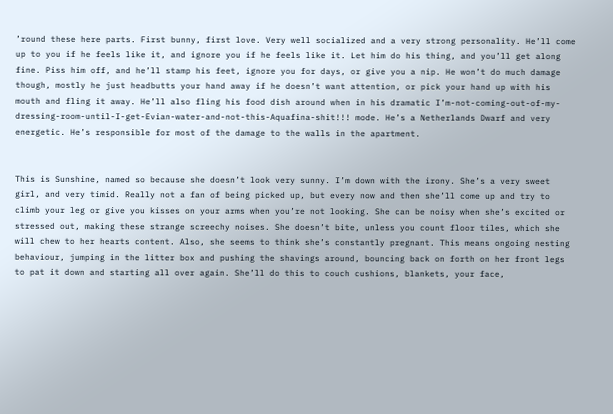’round these here parts. First bunny, first love. Very well socialized and a very strong personality. He’ll come up to you if he feels like it, and ignore you if he feels like it. Let him do his thing, and you’ll get along fine. Piss him off, and he’ll stamp his feet, ignore you for days, or give you a nip. He won’t do much damage though, mostly he just headbutts your hand away if he doesn’t want attention, or pick your hand up with his mouth and fling it away. He’ll also fling his food dish around when in his dramatic I’m-not-coming-out-of-my-dressing-room-until-I-get-Evian-water-and-not-this-Aquafina-shit!!! mode. He’s a Netherlands Dwarf and very energetic. He’s responsible for most of the damage to the walls in the apartment.


This is Sunshine, named so because she doesn’t look very sunny. I’m down with the irony. She’s a very sweet girl, and very timid. Really not a fan of being picked up, but every now and then she’ll come up and try to climb your leg or give you kisses on your arms when you’re not looking. She can be noisy when she’s excited or stressed out, making these strange screechy noises. She doesn’t bite, unless you count floor tiles, which she will chew to her hearts content. Also, she seems to think she’s constantly pregnant. This means ongoing nesting behaviour, jumping in the litter box and pushing the shavings around, bouncing back on forth on her front legs to pat it down and starting all over again. She’ll do this to couch cushions, blankets, your face,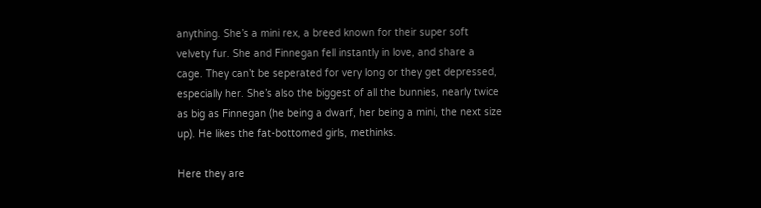anything. She’s a mini rex, a breed known for their super soft velvety fur. She and Finnegan fell instantly in love, and share a cage. They can’t be seperated for very long or they get depressed, especially her. She’s also the biggest of all the bunnies, nearly twice as big as Finnegan (he being a dwarf, her being a mini, the next size up). He likes the fat-bottomed girls, methinks.

Here they are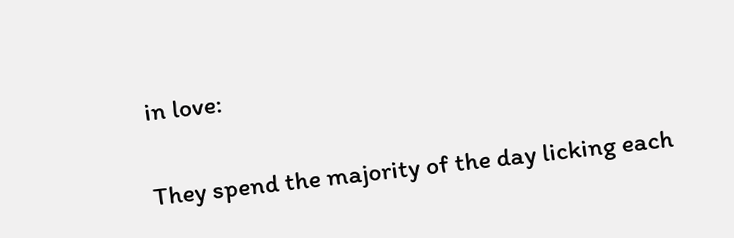in love:


They spend the majority of the day licking each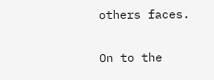others faces.

On to the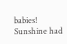babies! Sunshine had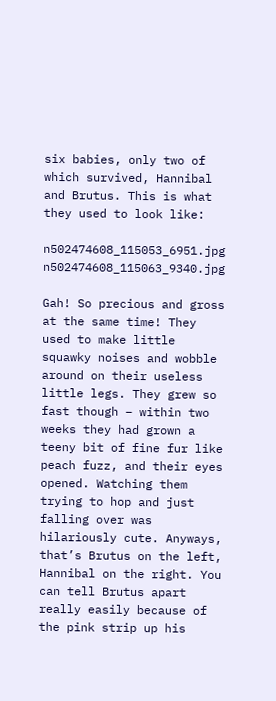six babies, only two of which survived, Hannibal and Brutus. This is what they used to look like:

n502474608_115053_6951.jpg n502474608_115063_9340.jpg

Gah! So precious and gross at the same time! They used to make little squawky noises and wobble around on their useless little legs. They grew so fast though – within two weeks they had grown a teeny bit of fine fur like peach fuzz, and their eyes opened. Watching them trying to hop and just falling over was hilariously cute. Anyways, that’s Brutus on the left, Hannibal on the right. You can tell Brutus apart really easily because of the pink strip up his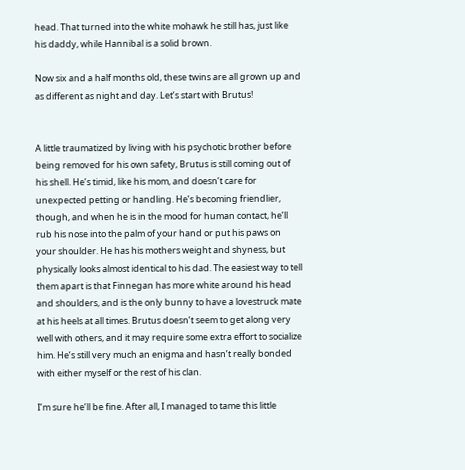head. That turned into the white mohawk he still has, just like his daddy, while Hannibal is a solid brown.

Now six and a half months old, these twins are all grown up and as different as night and day. Let’s start with Brutus!


A little traumatized by living with his psychotic brother before being removed for his own safety, Brutus is still coming out of his shell. He’s timid, like his mom, and doesn’t care for unexpected petting or handling. He’s becoming friendlier, though, and when he is in the mood for human contact, he’ll rub his nose into the palm of your hand or put his paws on your shoulder. He has his mothers weight and shyness, but physically looks almost identical to his dad. The easiest way to tell them apart is that Finnegan has more white around his head and shoulders, and is the only bunny to have a lovestruck mate at his heels at all times. Brutus doesn’t seem to get along very well with others, and it may require some extra effort to socialize him. He’s still very much an enigma and hasn’t really bonded with either myself or the rest of his clan.

I’m sure he’ll be fine. After all, I managed to tame this little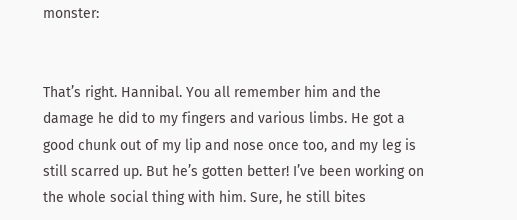monster:


That’s right. Hannibal. You all remember him and the damage he did to my fingers and various limbs. He got a good chunk out of my lip and nose once too, and my leg is still scarred up. But he’s gotten better! I’ve been working on the whole social thing with him. Sure, he still bites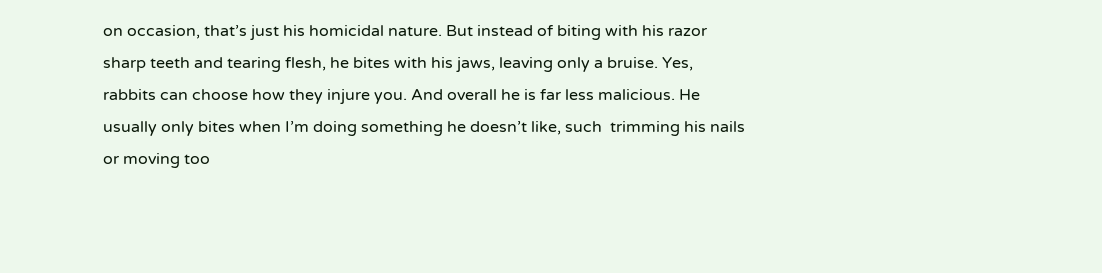on occasion, that’s just his homicidal nature. But instead of biting with his razor sharp teeth and tearing flesh, he bites with his jaws, leaving only a bruise. Yes, rabbits can choose how they injure you. And overall he is far less malicious. He usually only bites when I’m doing something he doesn’t like, such  trimming his nails or moving too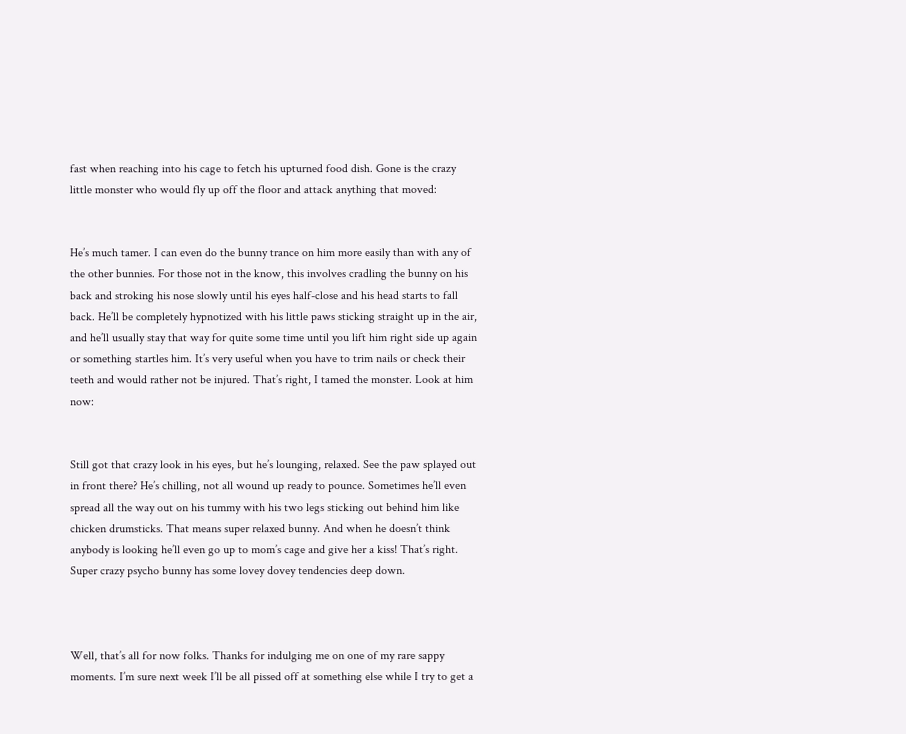fast when reaching into his cage to fetch his upturned food dish. Gone is the crazy little monster who would fly up off the floor and attack anything that moved:


He’s much tamer. I can even do the bunny trance on him more easily than with any of the other bunnies. For those not in the know, this involves cradling the bunny on his back and stroking his nose slowly until his eyes half-close and his head starts to fall back. He’ll be completely hypnotized with his little paws sticking straight up in the air, and he’ll usually stay that way for quite some time until you lift him right side up again or something startles him. It’s very useful when you have to trim nails or check their teeth and would rather not be injured. That’s right, I tamed the monster. Look at him now:


Still got that crazy look in his eyes, but he’s lounging, relaxed. See the paw splayed out in front there? He’s chilling, not all wound up ready to pounce. Sometimes he’ll even spread all the way out on his tummy with his two legs sticking out behind him like chicken drumsticks. That means super relaxed bunny. And when he doesn’t think anybody is looking he’ll even go up to mom’s cage and give her a kiss! That’s right. Super crazy psycho bunny has some lovey dovey tendencies deep down.



Well, that’s all for now folks. Thanks for indulging me on one of my rare sappy moments. I’m sure next week I’ll be all pissed off at something else while I try to get a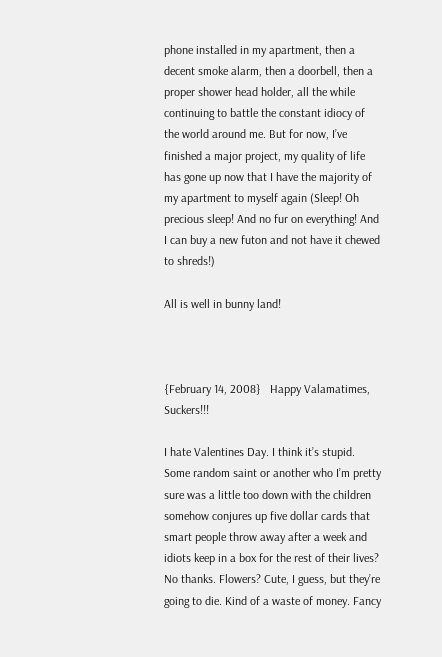phone installed in my apartment, then a decent smoke alarm, then a doorbell, then a proper shower head holder, all the while continuing to battle the constant idiocy of the world around me. But for now, I’ve finished a major project, my quality of life has gone up now that I have the majority of my apartment to myself again (Sleep! Oh precious sleep! And no fur on everything! And I can buy a new futon and not have it chewed to shreds!)

All is well in bunny land!



{February 14, 2008}   Happy Valamatimes, Suckers!!!

I hate Valentines Day. I think it’s stupid. Some random saint or another who I’m pretty sure was a little too down with the children somehow conjures up five dollar cards that smart people throw away after a week and idiots keep in a box for the rest of their lives? No thanks. Flowers? Cute, I guess, but they’re going to die. Kind of a waste of money. Fancy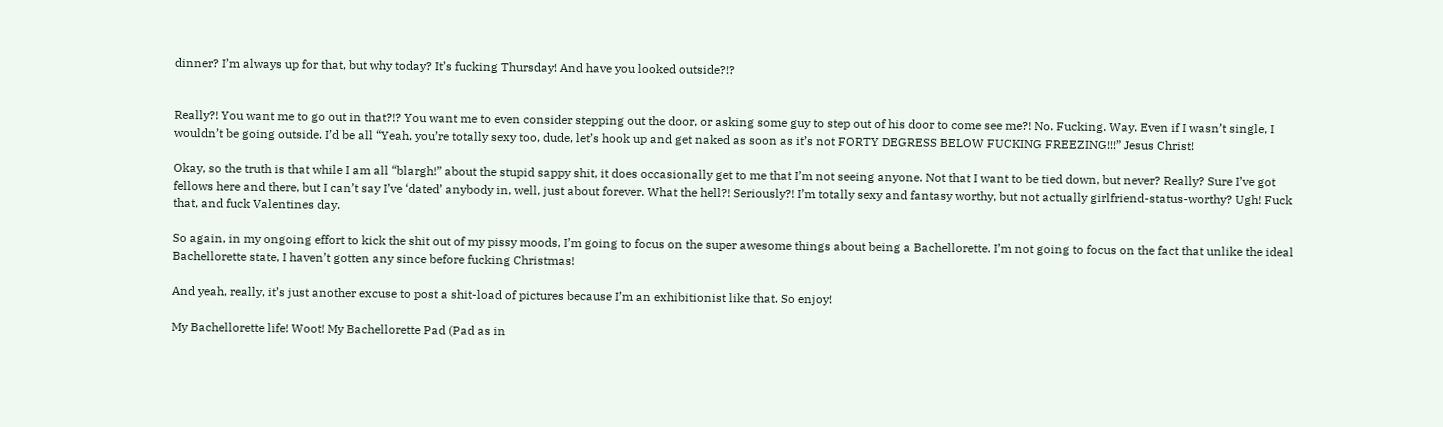dinner? I’m always up for that, but why today? It’s fucking Thursday! And have you looked outside?!?


Really?! You want me to go out in that?!? You want me to even consider stepping out the door, or asking some guy to step out of his door to come see me?! No. Fucking. Way. Even if I wasn’t single, I wouldn’t be going outside. I’d be all “Yeah, you’re totally sexy too, dude, let’s hook up and get naked as soon as it’s not FORTY DEGRESS BELOW FUCKING FREEZING!!!” Jesus Christ!

Okay, so the truth is that while I am all “blargh!” about the stupid sappy shit, it does occasionally get to me that I’m not seeing anyone. Not that I want to be tied down, but never? Really? Sure I’ve got fellows here and there, but I can’t say I’ve ‘dated’ anybody in, well, just about forever. What the hell?! Seriously?! I’m totally sexy and fantasy worthy, but not actually girlfriend-status-worthy? Ugh! Fuck that, and fuck Valentines day.

So again, in my ongoing effort to kick the shit out of my pissy moods, I’m going to focus on the super awesome things about being a Bachellorette. I’m not going to focus on the fact that unlike the ideal Bachellorette state, I haven’t gotten any since before fucking Christmas!

And yeah, really, it’s just another excuse to post a shit-load of pictures because I’m an exhibitionist like that. So enjoy!

My Bachellorette life! Woot! My Bachellorette Pad (Pad as in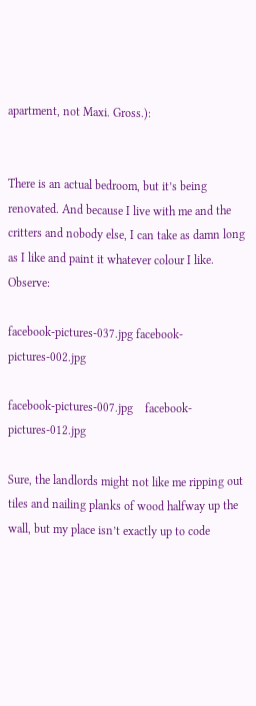apartment, not Maxi. Gross.):


There is an actual bedroom, but it’s being renovated. And because I live with me and the critters and nobody else, I can take as damn long as I like and paint it whatever colour I like. Observe:

facebook-pictures-037.jpg facebook-pictures-002.jpg

facebook-pictures-007.jpg    facebook-pictures-012.jpg

Sure, the landlords might not like me ripping out tiles and nailing planks of wood halfway up the wall, but my place isn’t exactly up to code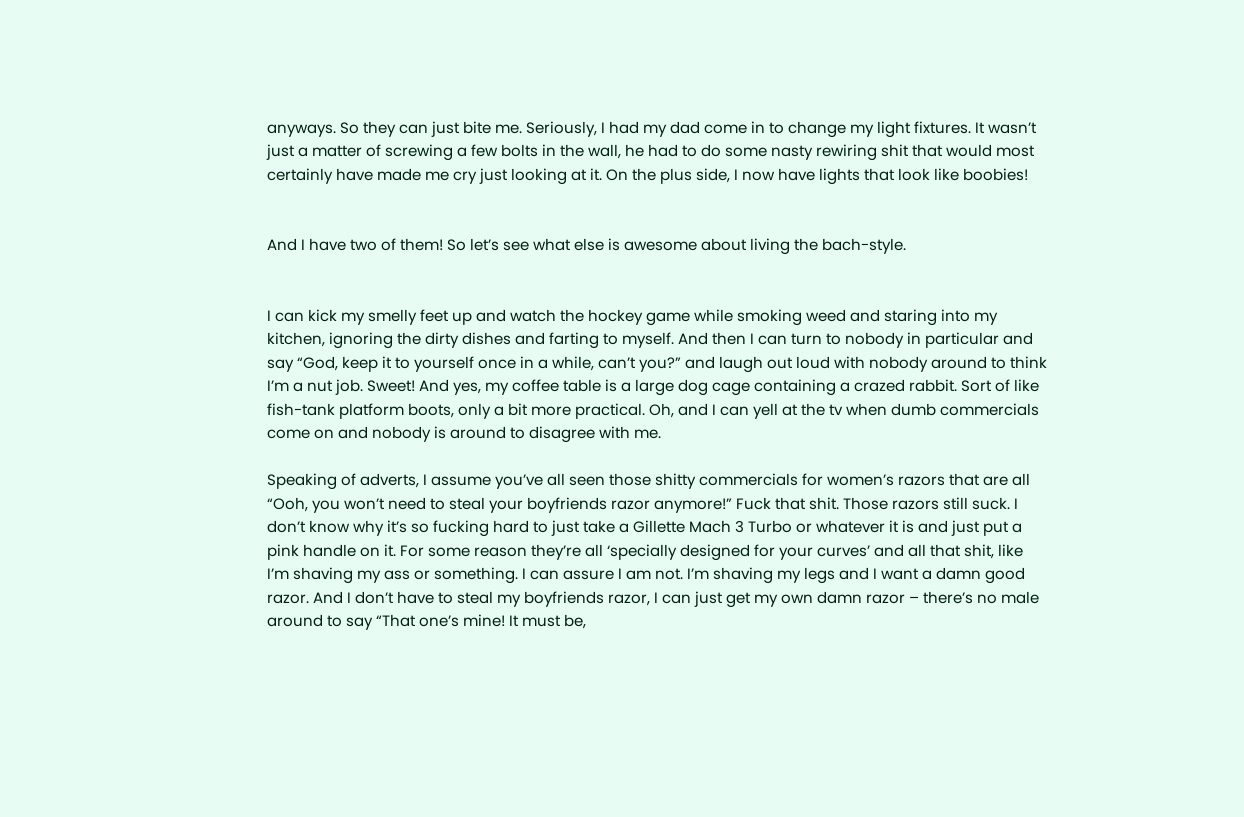anyways. So they can just bite me. Seriously, I had my dad come in to change my light fixtures. It wasn’t just a matter of screwing a few bolts in the wall, he had to do some nasty rewiring shit that would most certainly have made me cry just looking at it. On the plus side, I now have lights that look like boobies!


And I have two of them! So let’s see what else is awesome about living the bach-style.


I can kick my smelly feet up and watch the hockey game while smoking weed and staring into my kitchen, ignoring the dirty dishes and farting to myself. And then I can turn to nobody in particular and say “God, keep it to yourself once in a while, can’t you?” and laugh out loud with nobody around to think I’m a nut job. Sweet! And yes, my coffee table is a large dog cage containing a crazed rabbit. Sort of like fish-tank platform boots, only a bit more practical. Oh, and I can yell at the tv when dumb commercials come on and nobody is around to disagree with me.

Speaking of adverts, I assume you’ve all seen those shitty commercials for women’s razors that are all “Ooh, you won’t need to steal your boyfriends razor anymore!” Fuck that shit. Those razors still suck. I don’t know why it’s so fucking hard to just take a Gillette Mach 3 Turbo or whatever it is and just put a pink handle on it. For some reason they’re all ‘specially designed for your curves’ and all that shit, like I’m shaving my ass or something. I can assure I am not. I’m shaving my legs and I want a damn good razor. And I don’t have to steal my boyfriends razor, I can just get my own damn razor – there’s no male around to say “That one’s mine! It must be,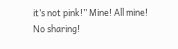it’s not pink!” Mine! All mine! No sharing!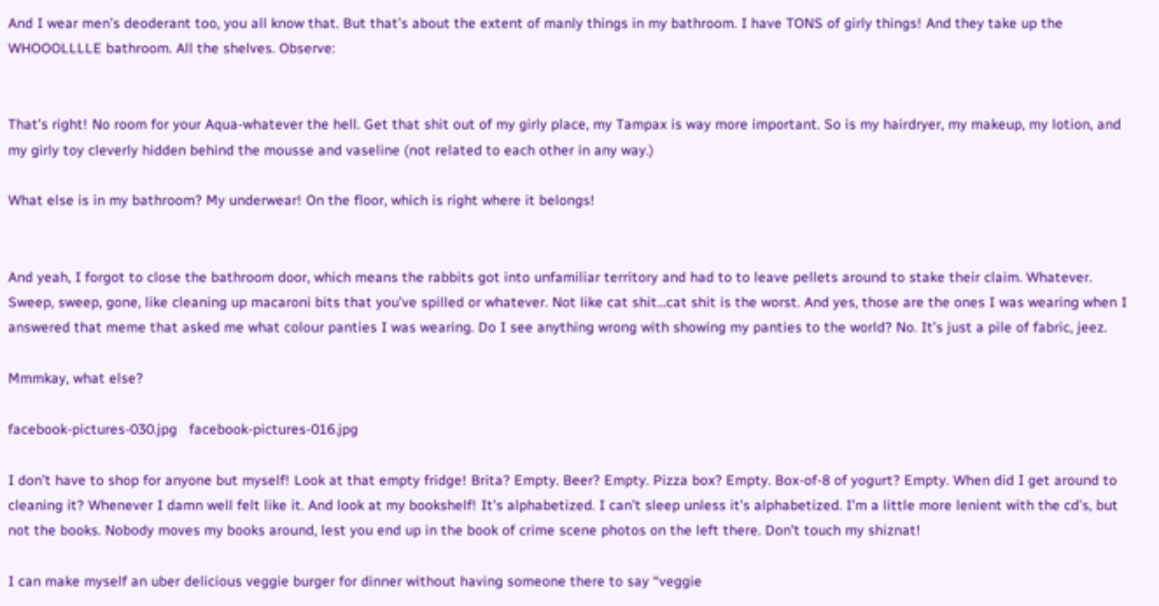And I wear men’s deoderant too, you all know that. But that’s about the extent of manly things in my bathroom. I have TONS of girly things! And they take up the WHOOOLLLLE bathroom. All the shelves. Observe:


That’s right! No room for your Aqua-whatever the hell. Get that shit out of my girly place, my Tampax is way more important. So is my hairdryer, my makeup, my lotion, and my girly toy cleverly hidden behind the mousse and vaseline (not related to each other in any way.)

What else is in my bathroom? My underwear! On the floor, which is right where it belongs!


And yeah, I forgot to close the bathroom door, which means the rabbits got into unfamiliar territory and had to to leave pellets around to stake their claim. Whatever. Sweep, sweep, gone, like cleaning up macaroni bits that you’ve spilled or whatever. Not like cat shit…cat shit is the worst. And yes, those are the ones I was wearing when I answered that meme that asked me what colour panties I was wearing. Do I see anything wrong with showing my panties to the world? No. It’s just a pile of fabric, jeez.

Mmmkay, what else?

facebook-pictures-030.jpg   facebook-pictures-016.jpg

I don’t have to shop for anyone but myself! Look at that empty fridge! Brita? Empty. Beer? Empty. Pizza box? Empty. Box-of-8 of yogurt? Empty. When did I get around to cleaning it? Whenever I damn well felt like it. And look at my bookshelf! It’s alphabetized. I can’t sleep unless it’s alphabetized. I’m a little more lenient with the cd’s, but not the books. Nobody moves my books around, lest you end up in the book of crime scene photos on the left there. Don’t touch my shiznat!

I can make myself an uber delicious veggie burger for dinner without having someone there to say “veggie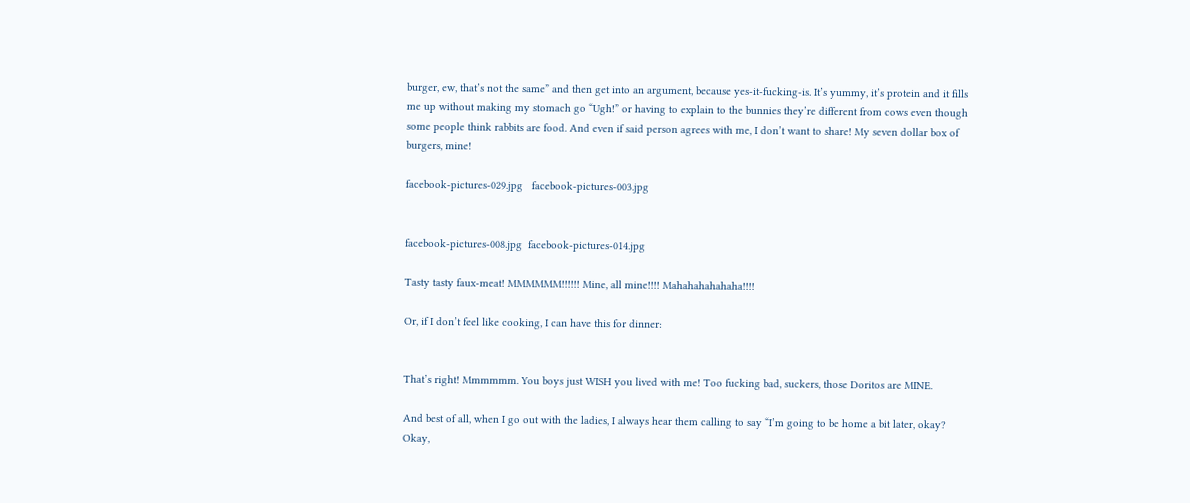burger, ew, that’s not the same” and then get into an argument, because yes-it-fucking-is. It’s yummy, it’s protein and it fills me up without making my stomach go “Ugh!” or having to explain to the bunnies they’re different from cows even though some people think rabbits are food. And even if said person agrees with me, I don’t want to share! My seven dollar box of burgers, mine!

facebook-pictures-029.jpg   facebook-pictures-003.jpg


facebook-pictures-008.jpg  facebook-pictures-014.jpg

Tasty tasty faux-meat! MMMMMM!!!!!! Mine, all mine!!!! Mahahahahahaha!!!!

Or, if I don’t feel like cooking, I can have this for dinner:


That’s right! Mmmmmm. You boys just WISH you lived with me! Too fucking bad, suckers, those Doritos are MINE.

And best of all, when I go out with the ladies, I always hear them calling to say “I’m going to be home a bit later, okay? Okay,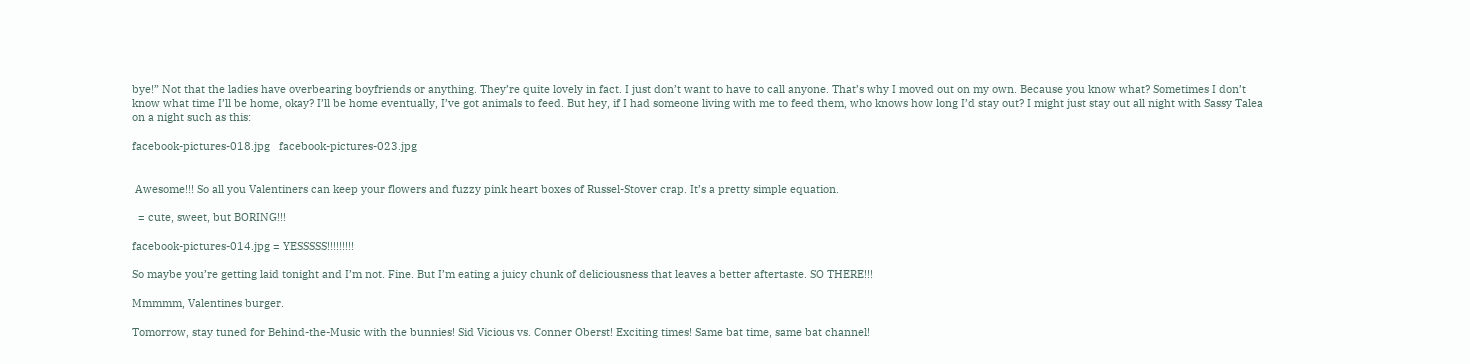bye!” Not that the ladies have overbearing boyfriends or anything. They’re quite lovely in fact. I just don’t want to have to call anyone. That’s why I moved out on my own. Because you know what? Sometimes I don’t know what time I’ll be home, okay? I’ll be home eventually, I’ve got animals to feed. But hey, if I had someone living with me to feed them, who knows how long I’d stay out? I might just stay out all night with Sassy Talea on a night such as this:

facebook-pictures-018.jpg   facebook-pictures-023.jpg


 Awesome!!! So all you Valentiners can keep your flowers and fuzzy pink heart boxes of Russel-Stover crap. It’s a pretty simple equation.

  = cute, sweet, but BORING!!!

facebook-pictures-014.jpg = YESSSSS!!!!!!!!!

So maybe you’re getting laid tonight and I’m not. Fine. But I’m eating a juicy chunk of deliciousness that leaves a better aftertaste. SO THERE!!!

Mmmmm, Valentines burger.

Tomorrow, stay tuned for Behind-the-Music with the bunnies! Sid Vicious vs. Conner Oberst! Exciting times! Same bat time, same bat channel!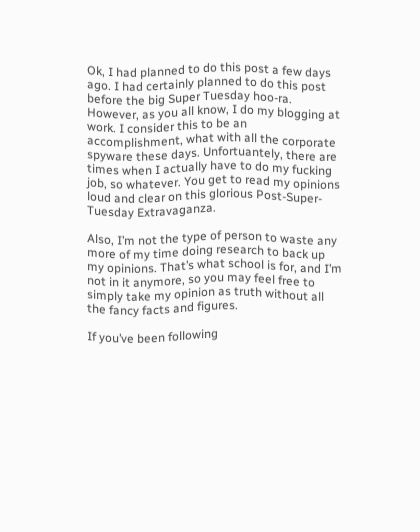Ok, I had planned to do this post a few days ago. I had certainly planned to do this post before the big Super Tuesday hoo-ra. However, as you all know, I do my blogging at work. I consider this to be an accomplishment, what with all the corporate spyware these days. Unfortuantely, there are times when I actually have to do my fucking job, so whatever. You get to read my opinions loud and clear on this glorious Post-Super-Tuesday Extravaganza.

Also, I’m not the type of person to waste any more of my time doing research to back up my opinions. That’s what school is for, and I’m not in it anymore, so you may feel free to simply take my opinion as truth without all the fancy facts and figures.

If you’ve been following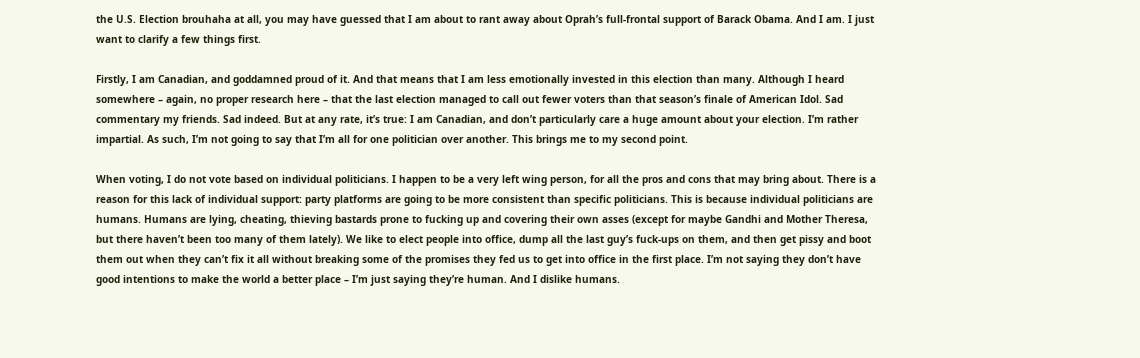the U.S. Election brouhaha at all, you may have guessed that I am about to rant away about Oprah’s full-frontal support of Barack Obama. And I am. I just want to clarify a few things first.

Firstly, I am Canadian, and goddamned proud of it. And that means that I am less emotionally invested in this election than many. Although I heard somewhere – again, no proper research here – that the last election managed to call out fewer voters than that season’s finale of American Idol. Sad commentary my friends. Sad indeed. But at any rate, it’s true: I am Canadian, and don’t particularly care a huge amount about your election. I’m rather impartial. As such, I’m not going to say that I’m all for one politician over another. This brings me to my second point.

When voting, I do not vote based on individual politicians. I happen to be a very left wing person, for all the pros and cons that may bring about. There is a reason for this lack of individual support: party platforms are going to be more consistent than specific politicians. This is because individual politicians are humans. Humans are lying, cheating, thieving bastards prone to fucking up and covering their own asses (except for maybe Gandhi and Mother Theresa, but there haven’t been too many of them lately). We like to elect people into office, dump all the last guy’s fuck-ups on them, and then get pissy and boot them out when they can’t fix it all without breaking some of the promises they fed us to get into office in the first place. I’m not saying they don’t have good intentions to make the world a better place – I’m just saying they’re human. And I dislike humans.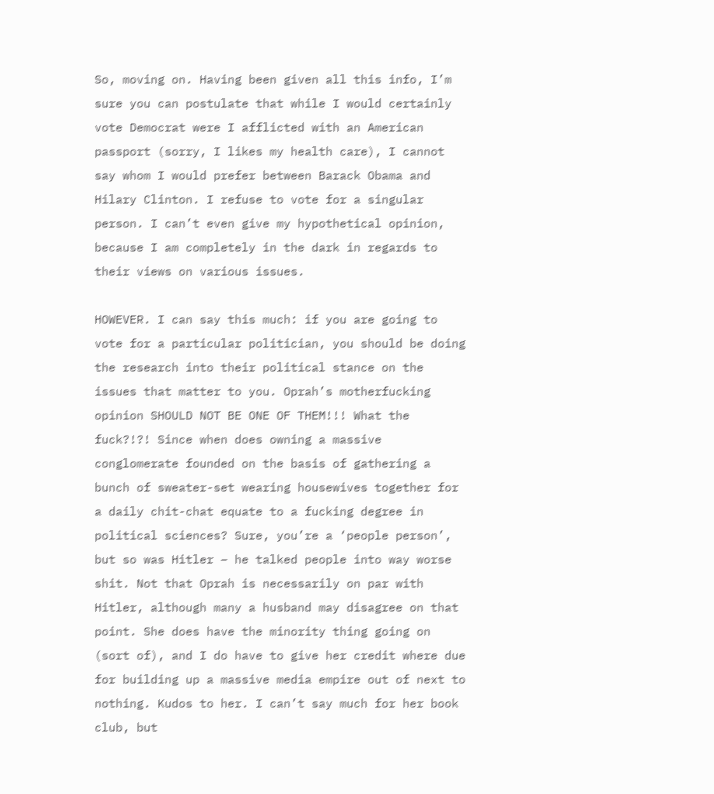So, moving on. Having been given all this info, I’m sure you can postulate that while I would certainly vote Democrat were I afflicted with an American passport (sorry, I likes my health care), I cannot say whom I would prefer between Barack Obama and Hilary Clinton. I refuse to vote for a singular person. I can’t even give my hypothetical opinion, because I am completely in the dark in regards to their views on various issues.

HOWEVER. I can say this much: if you are going to vote for a particular politician, you should be doing the research into their political stance on the issues that matter to you. Oprah’s motherfucking opinion SHOULD NOT BE ONE OF THEM!!! What the fuck?!?! Since when does owning a massive conglomerate founded on the basis of gathering a bunch of sweater-set wearing housewives together for a daily chit-chat equate to a fucking degree in political sciences? Sure, you’re a ‘people person’, but so was Hitler – he talked people into way worse shit. Not that Oprah is necessarily on par with Hitler, although many a husband may disagree on that point. She does have the minority thing going on (sort of), and I do have to give her credit where due for building up a massive media empire out of next to nothing. Kudos to her. I can’t say much for her book club, but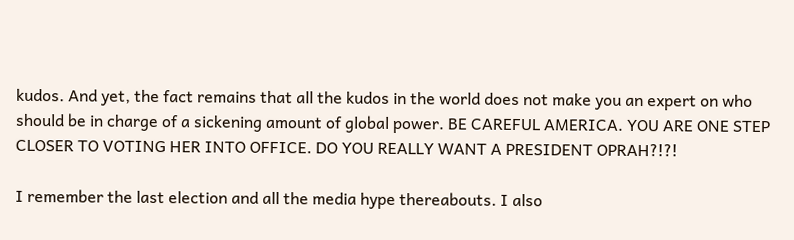kudos. And yet, the fact remains that all the kudos in the world does not make you an expert on who should be in charge of a sickening amount of global power. BE CAREFUL AMERICA. YOU ARE ONE STEP CLOSER TO VOTING HER INTO OFFICE. DO YOU REALLY WANT A PRESIDENT OPRAH?!?!

I remember the last election and all the media hype thereabouts. I also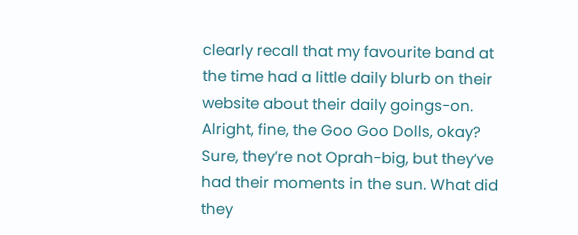clearly recall that my favourite band at the time had a little daily blurb on their website about their daily goings-on. Alright, fine, the Goo Goo Dolls, okay? Sure, they’re not Oprah-big, but they’ve had their moments in the sun. What did they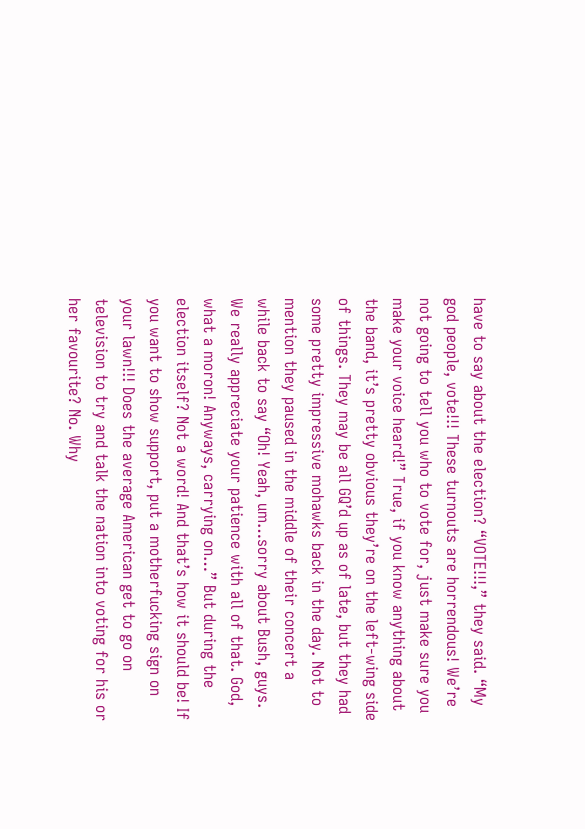have to say about the election? “VOTE!!!,” they said. “My god people, vote!!! These turnouts are horrendous! We’re not going to tell you who to vote for, just make sure you make your voice heard!” True, if you know anything about the band, it’s pretty obvious they’re on the left-wing side of things. They may be all GQ’d up as of late, but they had some pretty impressive mohawks back in the day. Not to mention they paused in the middle of their concert a while back to say “Oh! Yeah, um…sorry about Bush, guys. We really appreciate your patience with all of that. God, what a moron! Anyways, carrying on…” But during the election itself? Not a word! And that’s how it should be! If you want to show support, put a motherfucking sign on your lawn!!! Does the average American get to go on television to try and talk the nation into voting for his or her favourite? No. Why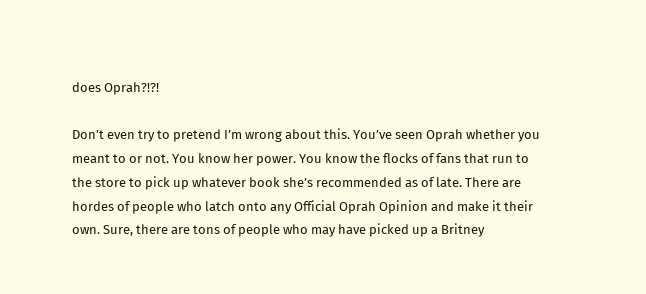does Oprah?!?!

Don’t even try to pretend I’m wrong about this. You’ve seen Oprah whether you meant to or not. You know her power. You know the flocks of fans that run to the store to pick up whatever book she’s recommended as of late. There are hordes of people who latch onto any Official Oprah Opinion and make it their own. Sure, there are tons of people who may have picked up a Britney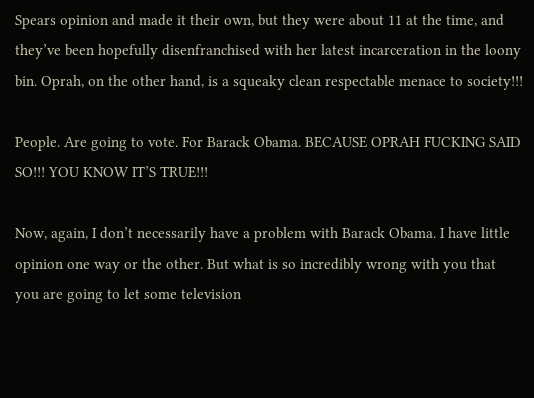Spears opinion and made it their own, but they were about 11 at the time, and they’ve been hopefully disenfranchised with her latest incarceration in the loony bin. Oprah, on the other hand, is a squeaky clean respectable menace to society!!!

People. Are going to vote. For Barack Obama. BECAUSE OPRAH FUCKING SAID SO!!! YOU KNOW IT’S TRUE!!!

Now, again, I don’t necessarily have a problem with Barack Obama. I have little opinion one way or the other. But what is so incredibly wrong with you that you are going to let some television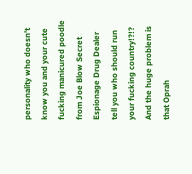personality who doesn’t know you and your cute fucking manicured poodle from Joe Blow Secret Espionage Drug Dealer tell you who should run your fucking country!?!? And the huge problem is that Oprah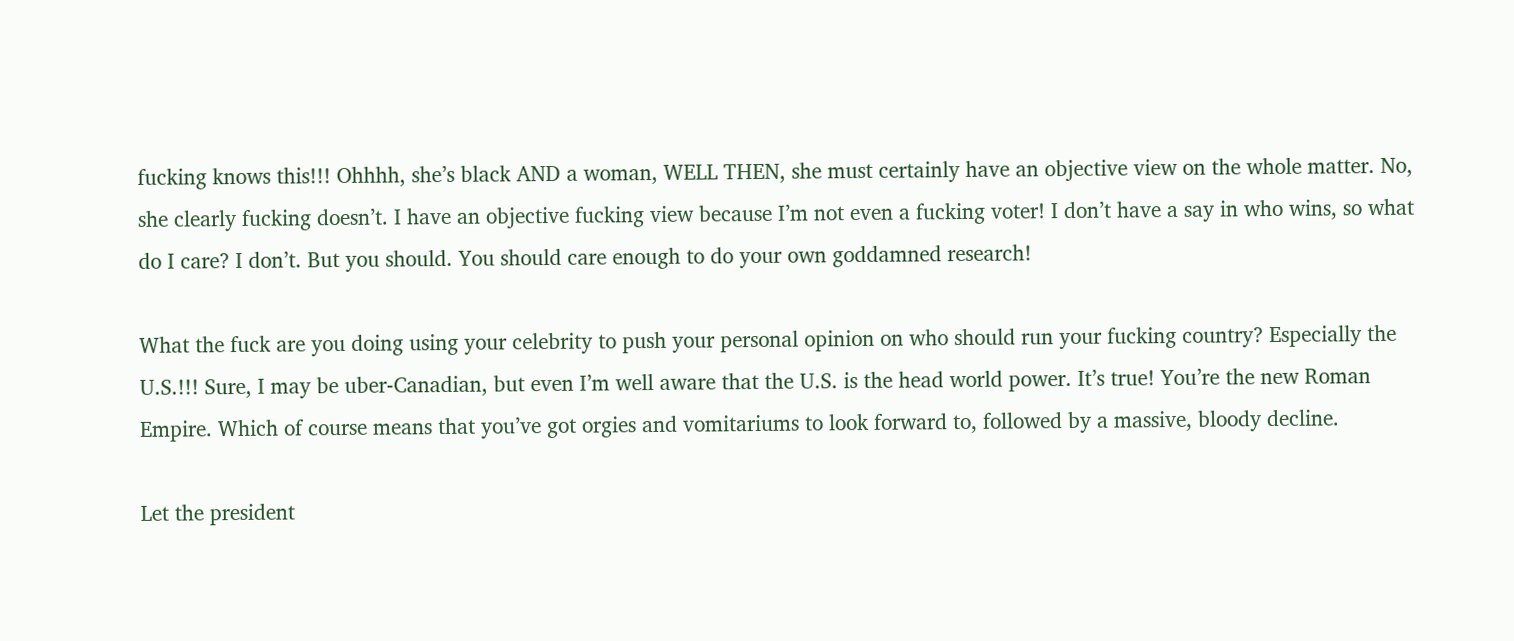fucking knows this!!! Ohhhh, she’s black AND a woman, WELL THEN, she must certainly have an objective view on the whole matter. No, she clearly fucking doesn’t. I have an objective fucking view because I’m not even a fucking voter! I don’t have a say in who wins, so what do I care? I don’t. But you should. You should care enough to do your own goddamned research!

What the fuck are you doing using your celebrity to push your personal opinion on who should run your fucking country? Especially the U.S.!!! Sure, I may be uber-Canadian, but even I’m well aware that the U.S. is the head world power. It’s true! You’re the new Roman Empire. Which of course means that you’ve got orgies and vomitariums to look forward to, followed by a massive, bloody decline.

Let the president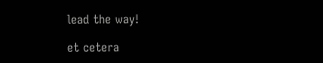lead the way!

et cetera